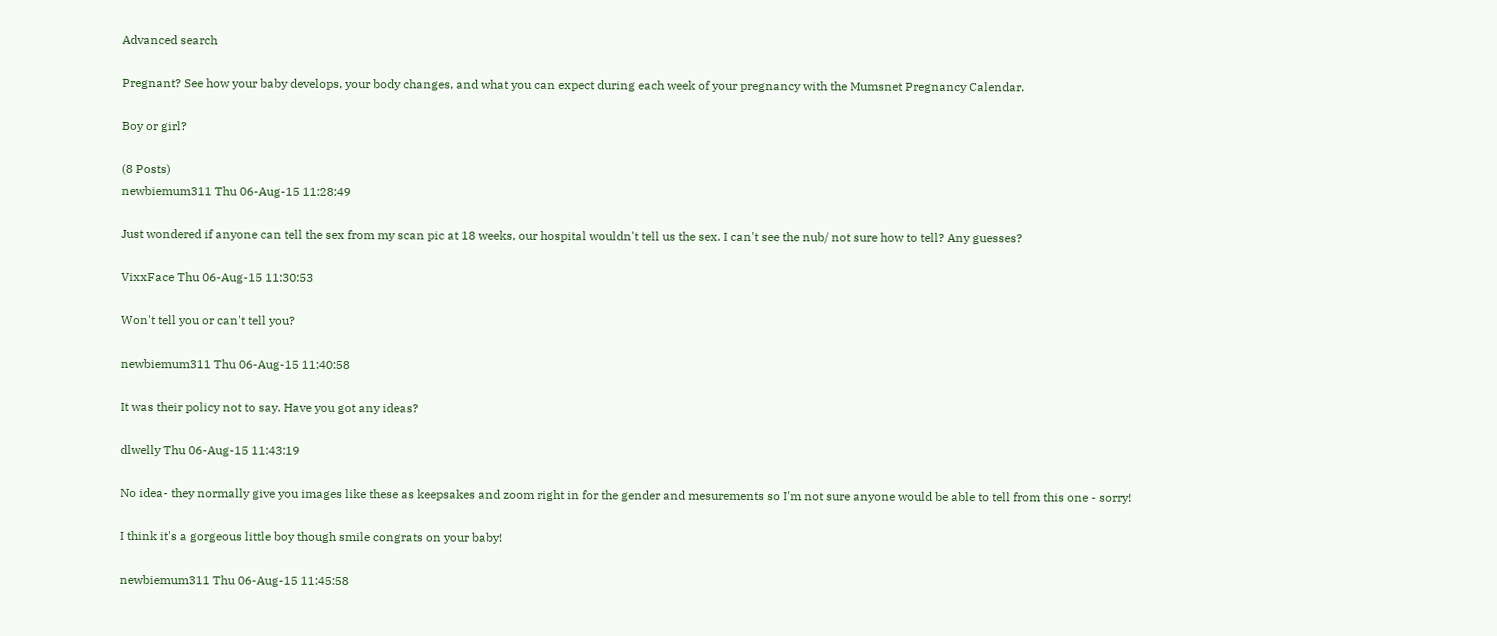Advanced search

Pregnant? See how your baby develops, your body changes, and what you can expect during each week of your pregnancy with the Mumsnet Pregnancy Calendar.

Boy or girl?

(8 Posts)
newbiemum311 Thu 06-Aug-15 11:28:49

Just wondered if anyone can tell the sex from my scan pic at 18 weeks, our hospital wouldn't tell us the sex. I can't see the nub/ not sure how to tell? Any guesses?

VixxFace Thu 06-Aug-15 11:30:53

Won't tell you or can't tell you?

newbiemum311 Thu 06-Aug-15 11:40:58

It was their policy not to say. Have you got any ideas?

dlwelly Thu 06-Aug-15 11:43:19

No idea- they normally give you images like these as keepsakes and zoom right in for the gender and mesurements so I'm not sure anyone would be able to tell from this one - sorry!

I think it's a gorgeous little boy though smile congrats on your baby!

newbiemum311 Thu 06-Aug-15 11:45:58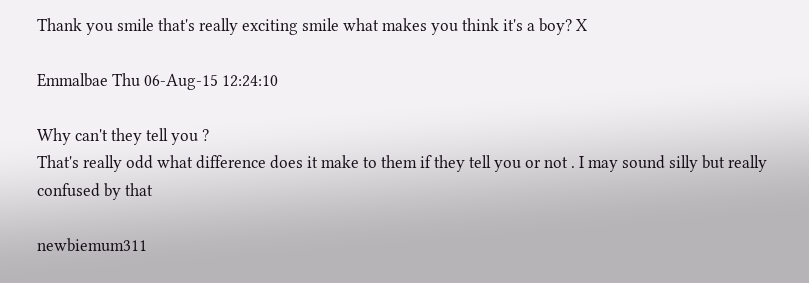Thank you smile that's really exciting smile what makes you think it's a boy? X

Emmalbae Thu 06-Aug-15 12:24:10

Why can't they tell you ?
That's really odd what difference does it make to them if they tell you or not . I may sound silly but really confused by that

newbiemum311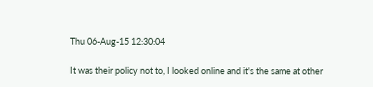Thu 06-Aug-15 12:30:04

It was their policy not to, I looked online and it's the same at other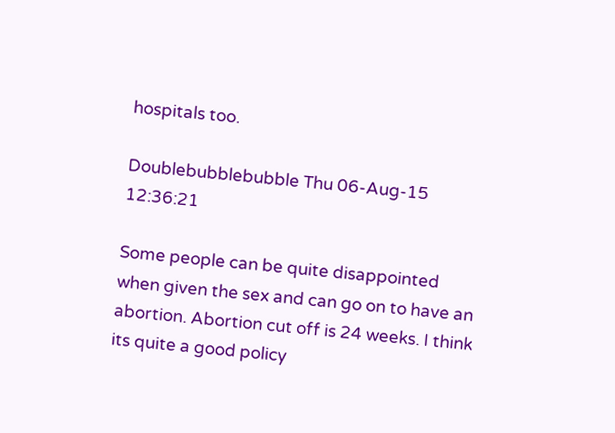hospitals too.

Doublebubblebubble Thu 06-Aug-15 12:36:21

Some people can be quite disappointed when given the sex and can go on to have an abortion. Abortion cut off is 24 weeks. I think its quite a good policy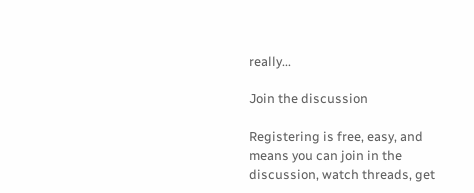really...

Join the discussion

Registering is free, easy, and means you can join in the discussion, watch threads, get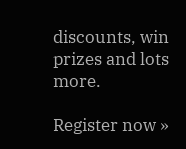discounts, win prizes and lots more.

Register now »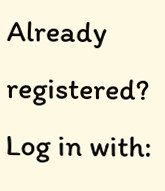Already registered? Log in with: